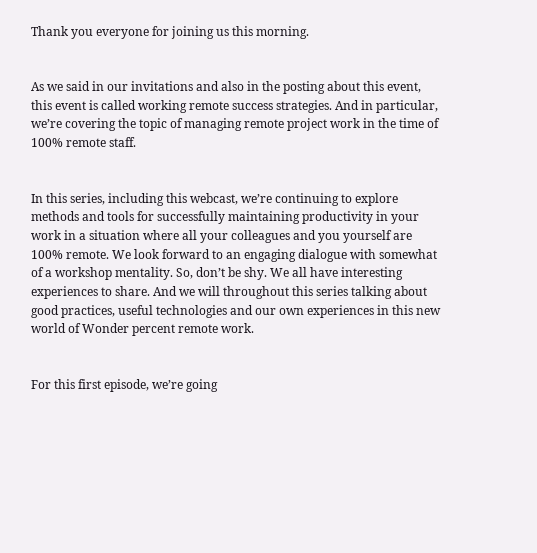Thank you everyone for joining us this morning.


As we said in our invitations and also in the posting about this event, this event is called working remote success strategies. And in particular, we’re covering the topic of managing remote project work in the time of 100% remote staff.


In this series, including this webcast, we’re continuing to explore methods and tools for successfully maintaining productivity in your work in a situation where all your colleagues and you yourself are 100% remote. We look forward to an engaging dialogue with somewhat of a workshop mentality. So, don’t be shy. We all have interesting experiences to share. And we will throughout this series talking about good practices, useful technologies and our own experiences in this new world of Wonder percent remote work.


For this first episode, we’re going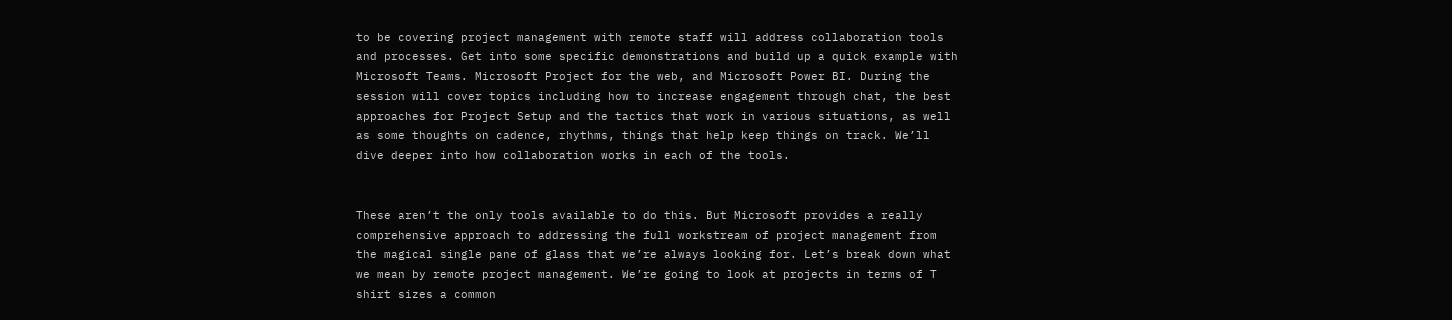to be covering project management with remote staff will address collaboration tools and processes. Get into some specific demonstrations and build up a quick example with Microsoft Teams. Microsoft Project for the web, and Microsoft Power BI. During the session will cover topics including how to increase engagement through chat, the best approaches for Project Setup and the tactics that work in various situations, as well as some thoughts on cadence, rhythms, things that help keep things on track. We’ll dive deeper into how collaboration works in each of the tools.


These aren’t the only tools available to do this. But Microsoft provides a really comprehensive approach to addressing the full workstream of project management from the magical single pane of glass that we’re always looking for. Let’s break down what we mean by remote project management. We’re going to look at projects in terms of T shirt sizes a common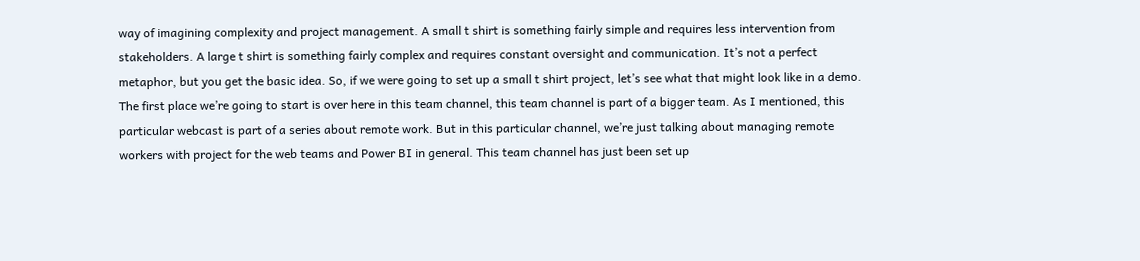way of imagining complexity and project management. A small t shirt is something fairly simple and requires less intervention from stakeholders. A large t shirt is something fairly complex and requires constant oversight and communication. It’s not a perfect metaphor, but you get the basic idea. So, if we were going to set up a small t shirt project, let’s see what that might look like in a demo. The first place we’re going to start is over here in this team channel, this team channel is part of a bigger team. As I mentioned, this particular webcast is part of a series about remote work. But in this particular channel, we’re just talking about managing remote workers with project for the web teams and Power BI in general. This team channel has just been set up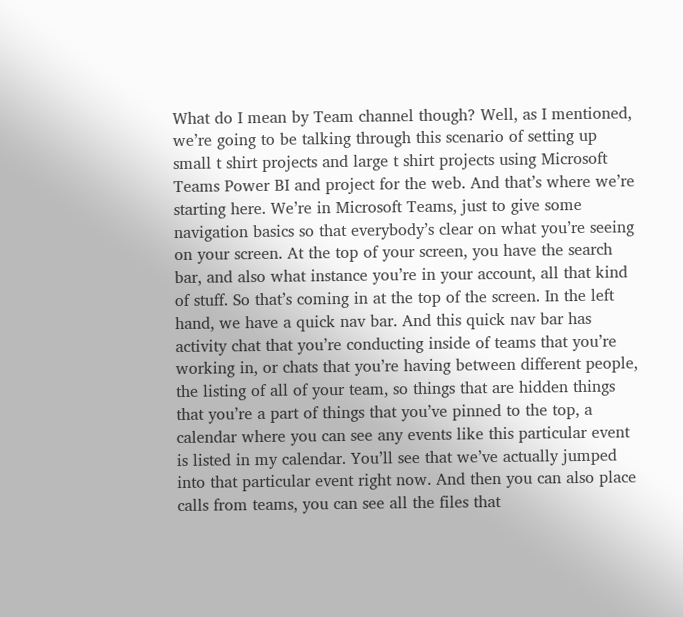What do I mean by Team channel though? Well, as I mentioned, we’re going to be talking through this scenario of setting up small t shirt projects and large t shirt projects using Microsoft Teams Power BI and project for the web. And that’s where we’re starting here. We’re in Microsoft Teams, just to give some navigation basics so that everybody’s clear on what you’re seeing on your screen. At the top of your screen, you have the search bar, and also what instance you’re in your account, all that kind of stuff. So that’s coming in at the top of the screen. In the left hand, we have a quick nav bar. And this quick nav bar has activity chat that you’re conducting inside of teams that you’re working in, or chats that you’re having between different people, the listing of all of your team, so things that are hidden things that you’re a part of things that you’ve pinned to the top, a calendar where you can see any events like this particular event is listed in my calendar. You’ll see that we’ve actually jumped into that particular event right now. And then you can also place calls from teams, you can see all the files that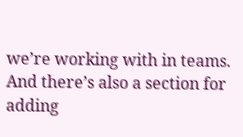we’re working with in teams. And there’s also a section for adding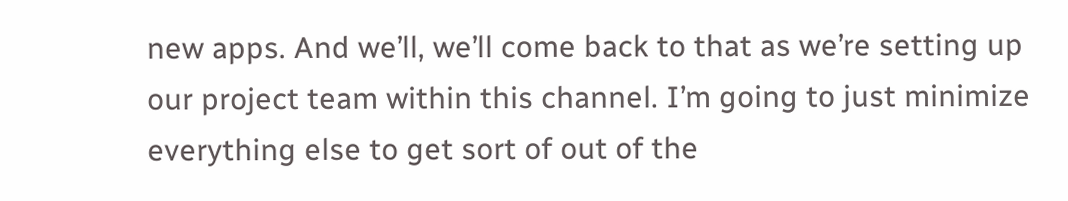new apps. And we’ll, we’ll come back to that as we’re setting up our project team within this channel. I’m going to just minimize everything else to get sort of out of the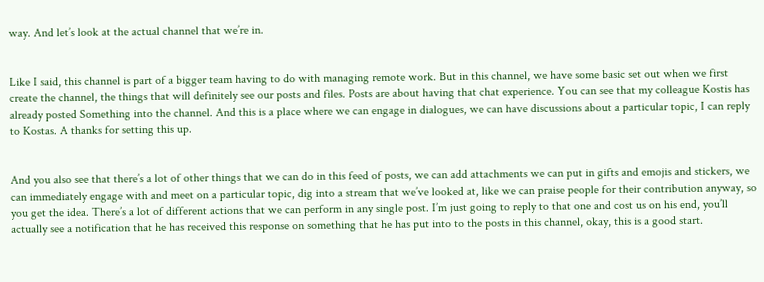way. And let’s look at the actual channel that we’re in.


Like I said, this channel is part of a bigger team having to do with managing remote work. But in this channel, we have some basic set out when we first create the channel, the things that will definitely see our posts and files. Posts are about having that chat experience. You can see that my colleague Kostis has already posted Something into the channel. And this is a place where we can engage in dialogues, we can have discussions about a particular topic, I can reply to Kostas. A thanks for setting this up.


And you also see that there’s a lot of other things that we can do in this feed of posts, we can add attachments we can put in gifts and emojis and stickers, we can immediately engage with and meet on a particular topic, dig into a stream that we’ve looked at, like we can praise people for their contribution anyway, so you get the idea. There’s a lot of different actions that we can perform in any single post. I’m just going to reply to that one and cost us on his end, you’ll actually see a notification that he has received this response on something that he has put into to the posts in this channel, okay, this is a good start.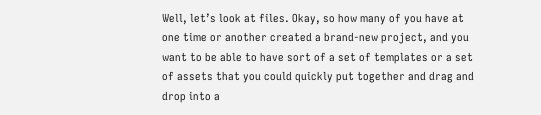Well, let’s look at files. Okay, so how many of you have at one time or another created a brand-new project, and you want to be able to have sort of a set of templates or a set of assets that you could quickly put together and drag and drop into a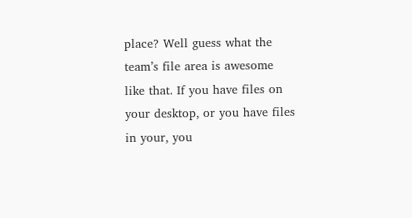place? Well guess what the team’s file area is awesome like that. If you have files on your desktop, or you have files in your, you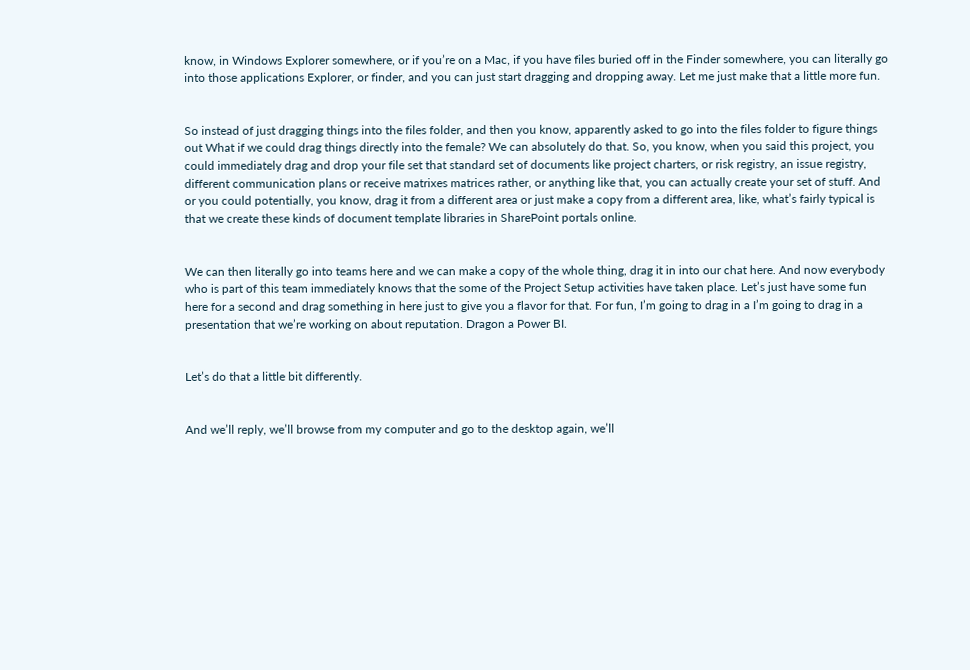know, in Windows Explorer somewhere, or if you’re on a Mac, if you have files buried off in the Finder somewhere, you can literally go into those applications Explorer, or finder, and you can just start dragging and dropping away. Let me just make that a little more fun.


So instead of just dragging things into the files folder, and then you know, apparently asked to go into the files folder to figure things out What if we could drag things directly into the female? We can absolutely do that. So, you know, when you said this project, you could immediately drag and drop your file set that standard set of documents like project charters, or risk registry, an issue registry, different communication plans or receive matrixes matrices rather, or anything like that, you can actually create your set of stuff. And or you could potentially, you know, drag it from a different area or just make a copy from a different area, like, what’s fairly typical is that we create these kinds of document template libraries in SharePoint portals online.


We can then literally go into teams here and we can make a copy of the whole thing, drag it in into our chat here. And now everybody who is part of this team immediately knows that the some of the Project Setup activities have taken place. Let’s just have some fun here for a second and drag something in here just to give you a flavor for that. For fun, I’m going to drag in a I’m going to drag in a presentation that we’re working on about reputation. Dragon a Power BI.


Let’s do that a little bit differently.


And we’ll reply, we’ll browse from my computer and go to the desktop again, we’ll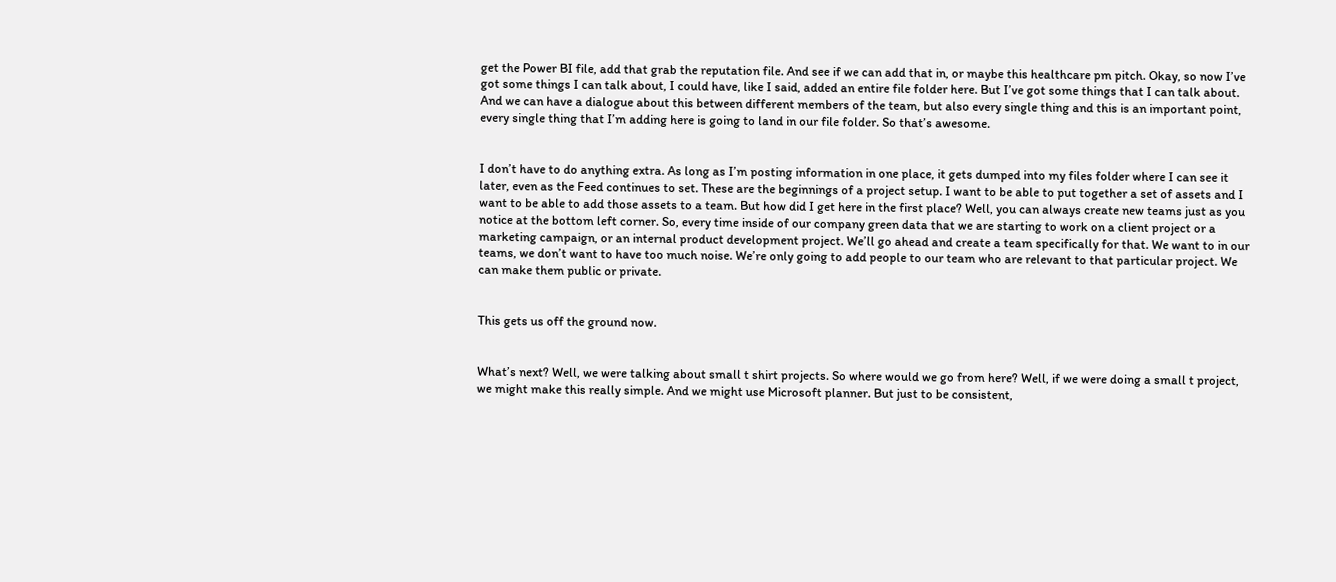get the Power BI file, add that grab the reputation file. And see if we can add that in, or maybe this healthcare pm pitch. Okay, so now I’ve got some things I can talk about, I could have, like I said, added an entire file folder here. But I’ve got some things that I can talk about. And we can have a dialogue about this between different members of the team, but also every single thing and this is an important point, every single thing that I’m adding here is going to land in our file folder. So that’s awesome.


I don’t have to do anything extra. As long as I’m posting information in one place, it gets dumped into my files folder where I can see it later, even as the Feed continues to set. These are the beginnings of a project setup. I want to be able to put together a set of assets and I want to be able to add those assets to a team. But how did I get here in the first place? Well, you can always create new teams just as you notice at the bottom left corner. So, every time inside of our company green data that we are starting to work on a client project or a marketing campaign, or an internal product development project. We’ll go ahead and create a team specifically for that. We want to in our teams, we don’t want to have too much noise. We’re only going to add people to our team who are relevant to that particular project. We can make them public or private.


This gets us off the ground now.


What’s next? Well, we were talking about small t shirt projects. So where would we go from here? Well, if we were doing a small t project, we might make this really simple. And we might use Microsoft planner. But just to be consistent,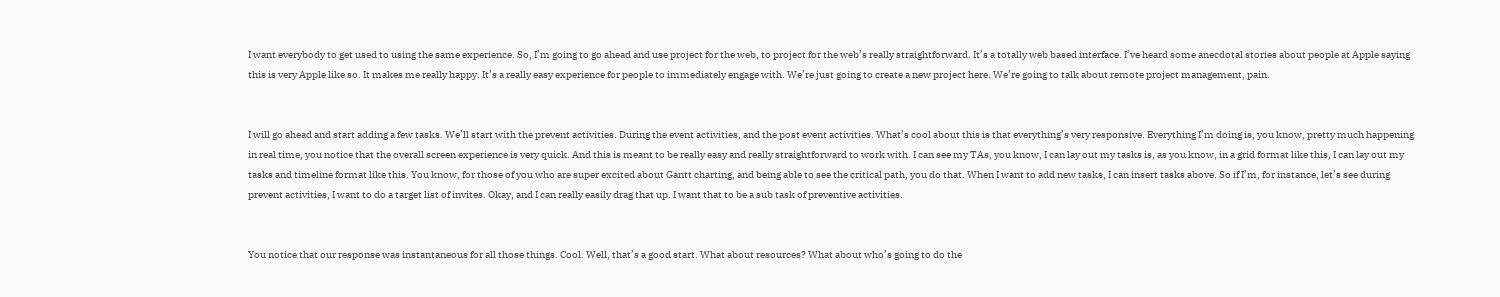I want everybody to get used to using the same experience. So, I’m going to go ahead and use project for the web, to project for the web’s really straightforward. It’s a totally web based interface. I’ve heard some anecdotal stories about people at Apple saying this is very Apple like so. It makes me really happy. It’s a really easy experience for people to immediately engage with. We’re just going to create a new project here. We’re going to talk about remote project management, pain.


I will go ahead and start adding a few tasks. We’ll start with the prevent activities. During the event activities, and the post event activities. What’s cool about this is that everything’s very responsive. Everything I’m doing is, you know, pretty much happening in real time, you notice that the overall screen experience is very quick. And this is meant to be really easy and really straightforward to work with. I can see my TAs, you know, I can lay out my tasks is, as you know, in a grid format like this, I can lay out my tasks and timeline format like this. You know, for those of you who are super excited about Gantt charting, and being able to see the critical path, you do that. When I want to add new tasks, I can insert tasks above. So if I’m, for instance, let’s see during prevent activities, I want to do a target list of invites. Okay, and I can really easily drag that up. I want that to be a sub task of preventive activities.


You notice that our response was instantaneous for all those things. Cool. Well, that’s a good start. What about resources? What about who’s going to do the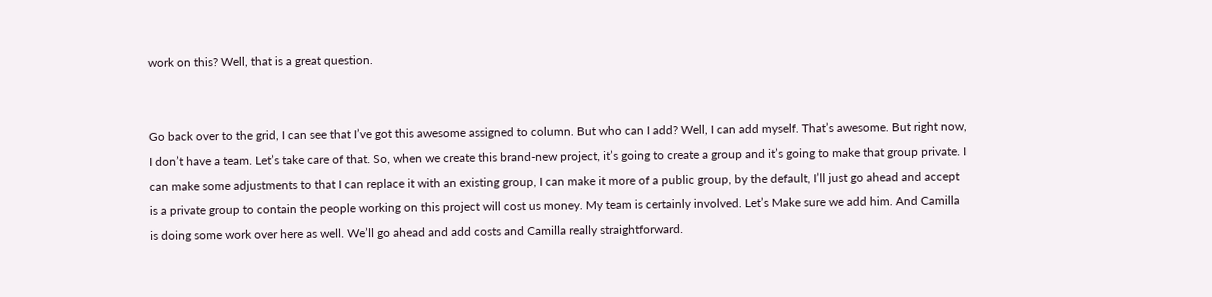work on this? Well, that is a great question.


Go back over to the grid, I can see that I’ve got this awesome assigned to column. But who can I add? Well, I can add myself. That’s awesome. But right now, I don’t have a team. Let’s take care of that. So, when we create this brand-new project, it’s going to create a group and it’s going to make that group private. I can make some adjustments to that I can replace it with an existing group, I can make it more of a public group, by the default, I’ll just go ahead and accept is a private group to contain the people working on this project will cost us money. My team is certainly involved. Let’s Make sure we add him. And Camilla is doing some work over here as well. We’ll go ahead and add costs and Camilla really straightforward.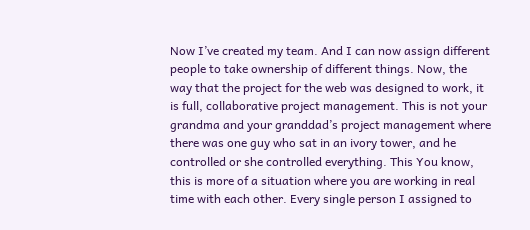Now I’ve created my team. And I can now assign different people to take ownership of different things. Now, the way that the project for the web was designed to work, it is full, collaborative project management. This is not your grandma and your granddad’s project management where there was one guy who sat in an ivory tower, and he controlled or she controlled everything. This You know, this is more of a situation where you are working in real time with each other. Every single person I assigned to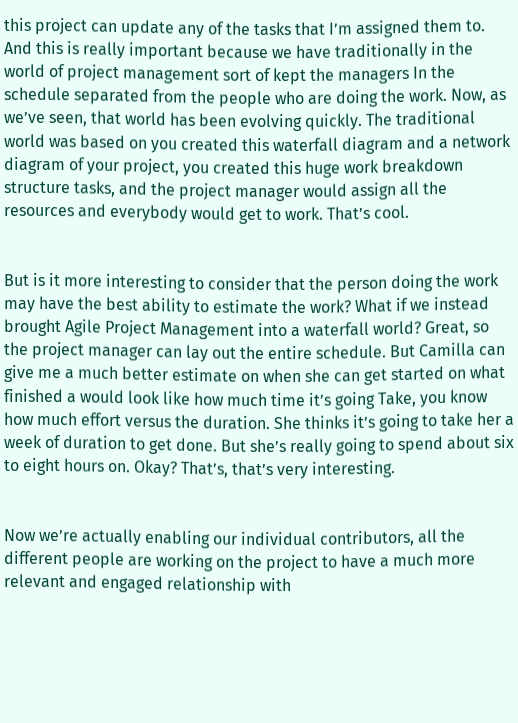this project can update any of the tasks that I’m assigned them to. And this is really important because we have traditionally in the world of project management sort of kept the managers In the schedule separated from the people who are doing the work. Now, as we’ve seen, that world has been evolving quickly. The traditional world was based on you created this waterfall diagram and a network diagram of your project, you created this huge work breakdown structure tasks, and the project manager would assign all the resources and everybody would get to work. That’s cool.


But is it more interesting to consider that the person doing the work may have the best ability to estimate the work? What if we instead brought Agile Project Management into a waterfall world? Great, so the project manager can lay out the entire schedule. But Camilla can give me a much better estimate on when she can get started on what finished a would look like how much time it’s going Take, you know how much effort versus the duration. She thinks it’s going to take her a week of duration to get done. But she’s really going to spend about six to eight hours on. Okay? That’s, that’s very interesting.


Now we’re actually enabling our individual contributors, all the different people are working on the project to have a much more relevant and engaged relationship with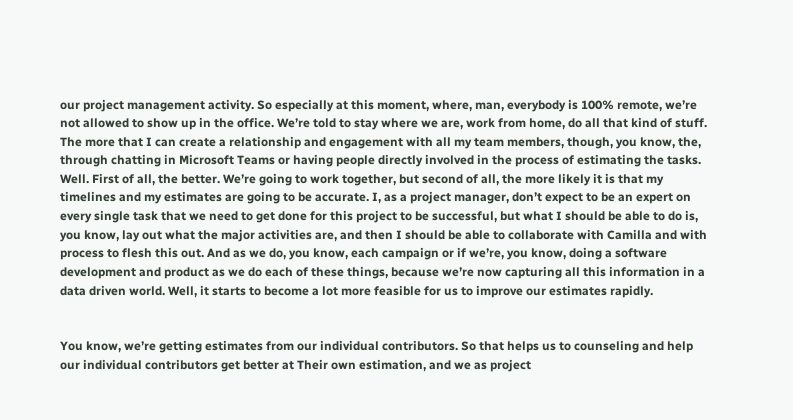our project management activity. So especially at this moment, where, man, everybody is 100% remote, we’re not allowed to show up in the office. We’re told to stay where we are, work from home, do all that kind of stuff. The more that I can create a relationship and engagement with all my team members, though, you know, the, through chatting in Microsoft Teams or having people directly involved in the process of estimating the tasks. Well. First of all, the better. We’re going to work together, but second of all, the more likely it is that my timelines and my estimates are going to be accurate. I, as a project manager, don’t expect to be an expert on every single task that we need to get done for this project to be successful, but what I should be able to do is, you know, lay out what the major activities are, and then I should be able to collaborate with Camilla and with process to flesh this out. And as we do, you know, each campaign or if we’re, you know, doing a software development and product as we do each of these things, because we’re now capturing all this information in a data driven world. Well, it starts to become a lot more feasible for us to improve our estimates rapidly.


You know, we’re getting estimates from our individual contributors. So that helps us to counseling and help our individual contributors get better at Their own estimation, and we as project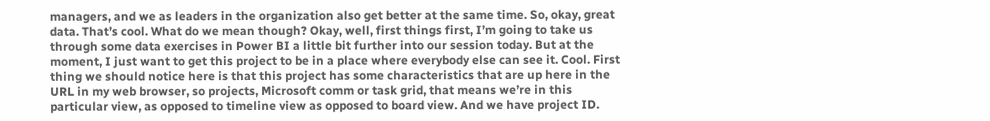managers, and we as leaders in the organization also get better at the same time. So, okay, great data. That’s cool. What do we mean though? Okay, well, first things first, I’m going to take us through some data exercises in Power BI a little bit further into our session today. But at the moment, I just want to get this project to be in a place where everybody else can see it. Cool. First thing we should notice here is that this project has some characteristics that are up here in the URL in my web browser, so projects, Microsoft comm or task grid, that means we’re in this particular view, as opposed to timeline view as opposed to board view. And we have project ID.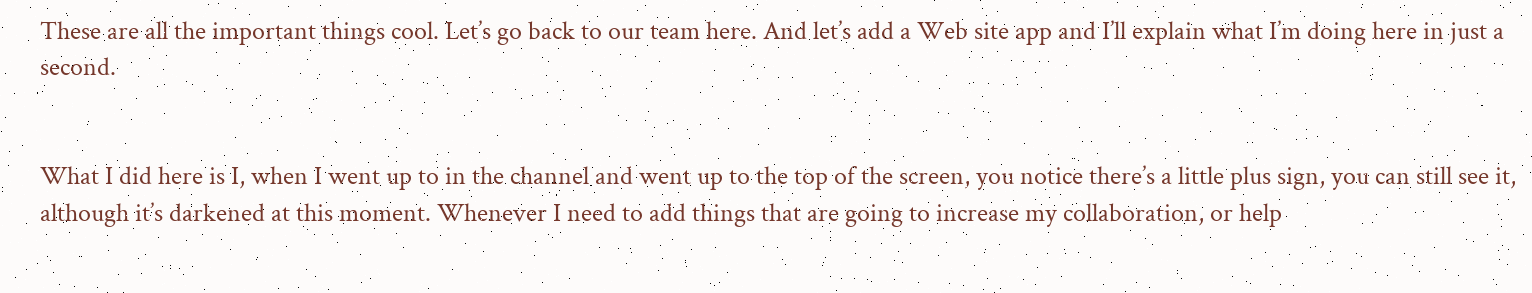These are all the important things cool. Let’s go back to our team here. And let’s add a Web site app and I’ll explain what I’m doing here in just a second.


What I did here is I, when I went up to in the channel and went up to the top of the screen, you notice there’s a little plus sign, you can still see it, although it’s darkened at this moment. Whenever I need to add things that are going to increase my collaboration, or help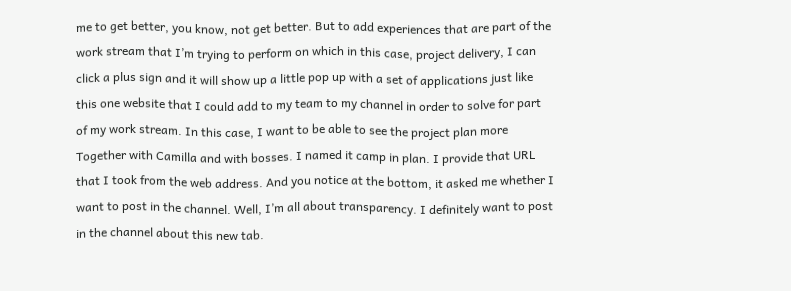me to get better, you know, not get better. But to add experiences that are part of the work stream that I’m trying to perform on which in this case, project delivery, I can click a plus sign and it will show up a little pop up with a set of applications just like this one website that I could add to my team to my channel in order to solve for part of my work stream. In this case, I want to be able to see the project plan more Together with Camilla and with bosses. I named it camp in plan. I provide that URL that I took from the web address. And you notice at the bottom, it asked me whether I want to post in the channel. Well, I’m all about transparency. I definitely want to post in the channel about this new tab.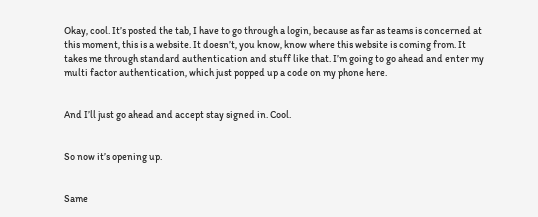Okay, cool. It’s posted the tab, I have to go through a login, because as far as teams is concerned at this moment, this is a website. It doesn’t, you know, know where this website is coming from. It takes me through standard authentication and stuff like that. I’m going to go ahead and enter my multi factor authentication, which just popped up a code on my phone here.


And I’ll just go ahead and accept stay signed in. Cool.


So now it’s opening up.


Same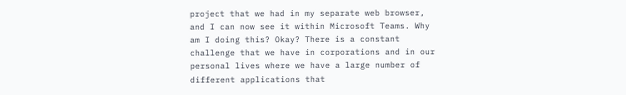project that we had in my separate web browser, and I can now see it within Microsoft Teams. Why am I doing this? Okay? There is a constant challenge that we have in corporations and in our personal lives where we have a large number of different applications that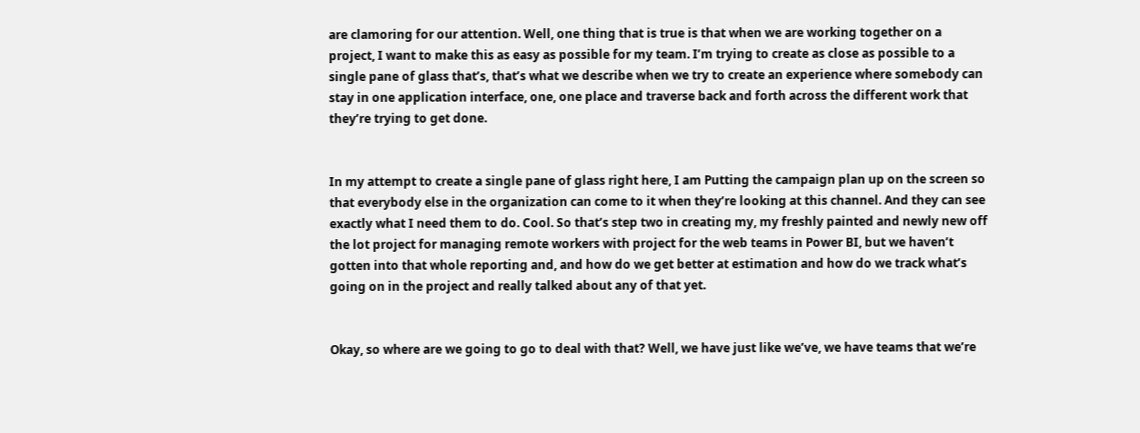are clamoring for our attention. Well, one thing that is true is that when we are working together on a project, I want to make this as easy as possible for my team. I’m trying to create as close as possible to a single pane of glass that’s, that’s what we describe when we try to create an experience where somebody can stay in one application interface, one, one place and traverse back and forth across the different work that they’re trying to get done.


In my attempt to create a single pane of glass right here, I am Putting the campaign plan up on the screen so that everybody else in the organization can come to it when they’re looking at this channel. And they can see exactly what I need them to do. Cool. So that’s step two in creating my, my freshly painted and newly new off the lot project for managing remote workers with project for the web teams in Power BI, but we haven’t gotten into that whole reporting and, and how do we get better at estimation and how do we track what’s going on in the project and really talked about any of that yet.


Okay, so where are we going to go to deal with that? Well, we have just like we’ve, we have teams that we’re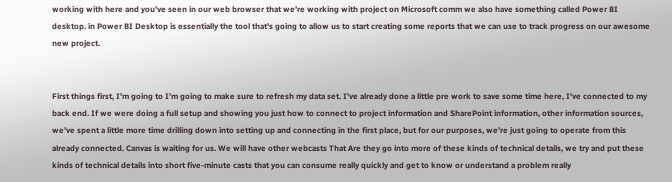working with here and you’ve seen in our web browser that we’re working with project on Microsoft comm we also have something called Power BI desktop. in Power BI Desktop is essentially the tool that’s going to allow us to start creating some reports that we can use to track progress on our awesome new project.


First things first, I’m going to I’m going to make sure to refresh my data set. I’ve already done a little pre work to save some time here, I’ve connected to my back end. If we were doing a full setup and showing you just how to connect to project information and SharePoint information, other information sources, we’ve spent a little more time drilling down into setting up and connecting in the first place, but for our purposes, we’re just going to operate from this already connected. Canvas is waiting for us. We will have other webcasts That Are they go into more of these kinds of technical details, we try and put these kinds of technical details into short five-minute casts that you can consume really quickly and get to know or understand a problem really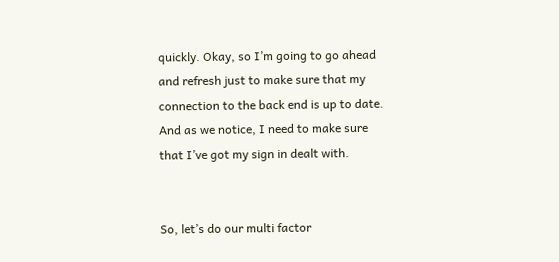quickly. Okay, so I’m going to go ahead and refresh just to make sure that my connection to the back end is up to date. And as we notice, I need to make sure that I’ve got my sign in dealt with.


So, let’s do our multi factor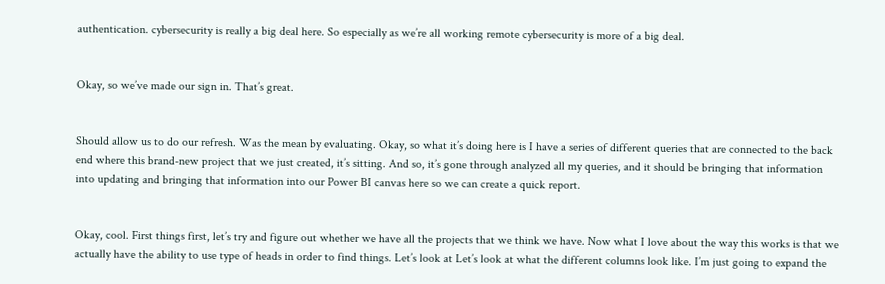authentication. cybersecurity is really a big deal here. So especially as we’re all working remote cybersecurity is more of a big deal.


Okay, so we’ve made our sign in. That’s great.


Should allow us to do our refresh. Was the mean by evaluating. Okay, so what it’s doing here is I have a series of different queries that are connected to the back end where this brand-new project that we just created, it’s sitting. And so, it’s gone through analyzed all my queries, and it should be bringing that information into updating and bringing that information into our Power BI canvas here so we can create a quick report.


Okay, cool. First things first, let’s try and figure out whether we have all the projects that we think we have. Now what I love about the way this works is that we actually have the ability to use type of heads in order to find things. Let’s look at Let’s look at what the different columns look like. I’m just going to expand the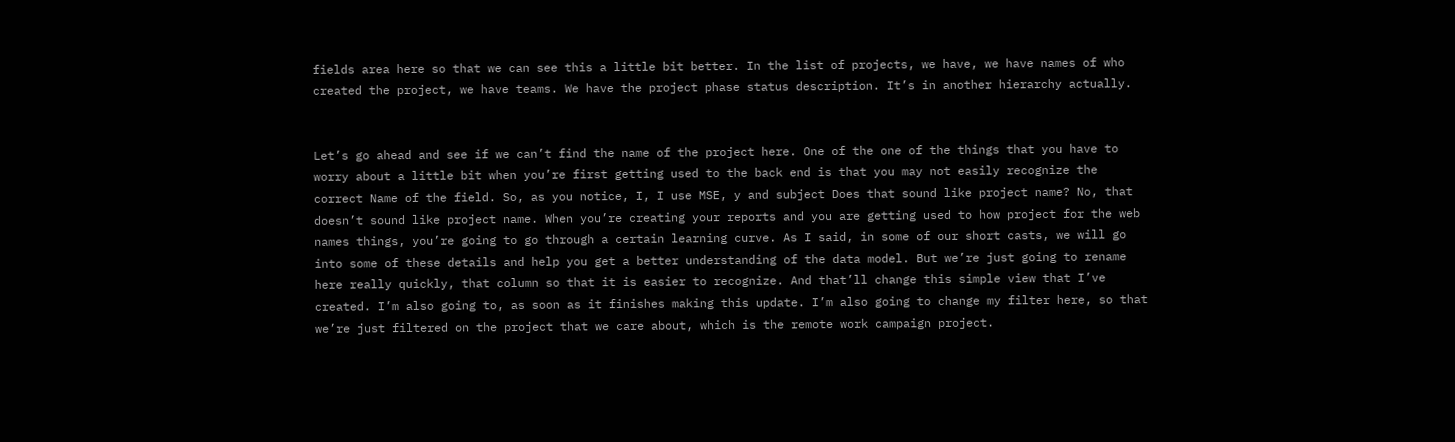fields area here so that we can see this a little bit better. In the list of projects, we have, we have names of who created the project, we have teams. We have the project phase status description. It’s in another hierarchy actually.


Let’s go ahead and see if we can’t find the name of the project here. One of the one of the things that you have to worry about a little bit when you’re first getting used to the back end is that you may not easily recognize the correct Name of the field. So, as you notice, I, I use MSE, y and subject Does that sound like project name? No, that doesn’t sound like project name. When you’re creating your reports and you are getting used to how project for the web names things, you’re going to go through a certain learning curve. As I said, in some of our short casts, we will go into some of these details and help you get a better understanding of the data model. But we’re just going to rename here really quickly, that column so that it is easier to recognize. And that’ll change this simple view that I’ve created. I’m also going to, as soon as it finishes making this update. I’m also going to change my filter here, so that we’re just filtered on the project that we care about, which is the remote work campaign project.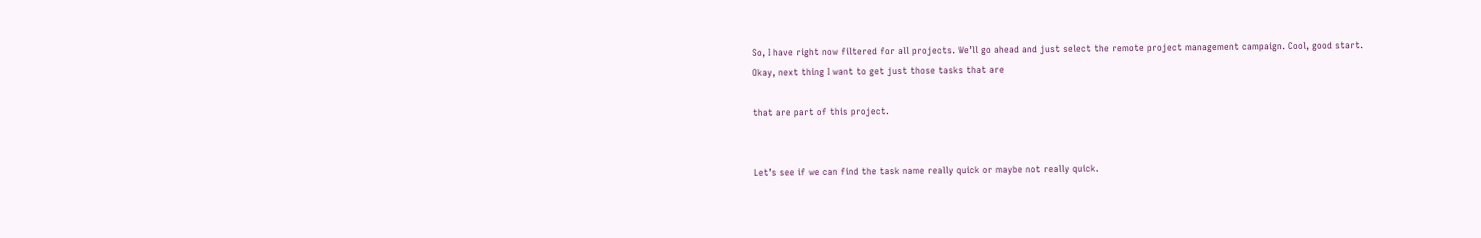So, I have right now filtered for all projects. We’ll go ahead and just select the remote project management campaign. Cool, good start. Okay, next thing I want to get just those tasks that are

that are part of this project.


Let’s see if we can find the task name really quick or maybe not really quick.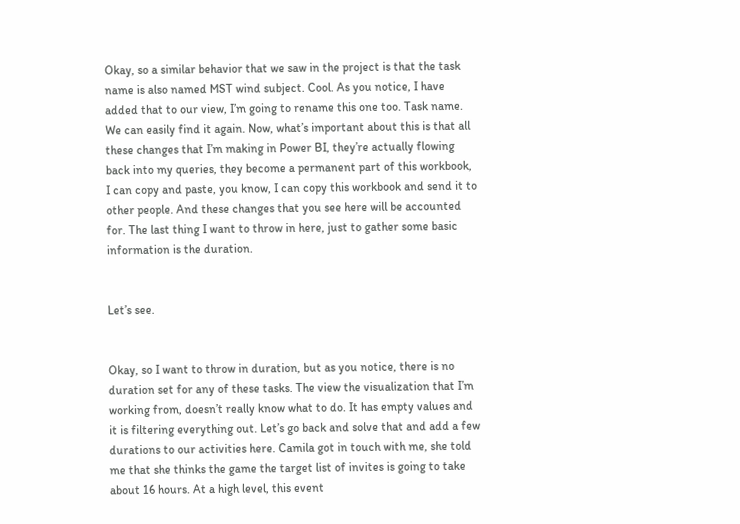Okay, so a similar behavior that we saw in the project is that the task name is also named MST wind subject. Cool. As you notice, I have added that to our view, I’m going to rename this one too. Task name. We can easily find it again. Now, what’s important about this is that all these changes that I’m making in Power BI, they’re actually flowing back into my queries, they become a permanent part of this workbook, I can copy and paste, you know, I can copy this workbook and send it to other people. And these changes that you see here will be accounted for. The last thing I want to throw in here, just to gather some basic information is the duration.


Let’s see.


Okay, so I want to throw in duration, but as you notice, there is no duration set for any of these tasks. The view the visualization that I’m working from, doesn’t really know what to do. It has empty values and it is filtering everything out. Let’s go back and solve that and add a few durations to our activities here. Camila got in touch with me, she told me that she thinks the game the target list of invites is going to take about 16 hours. At a high level, this event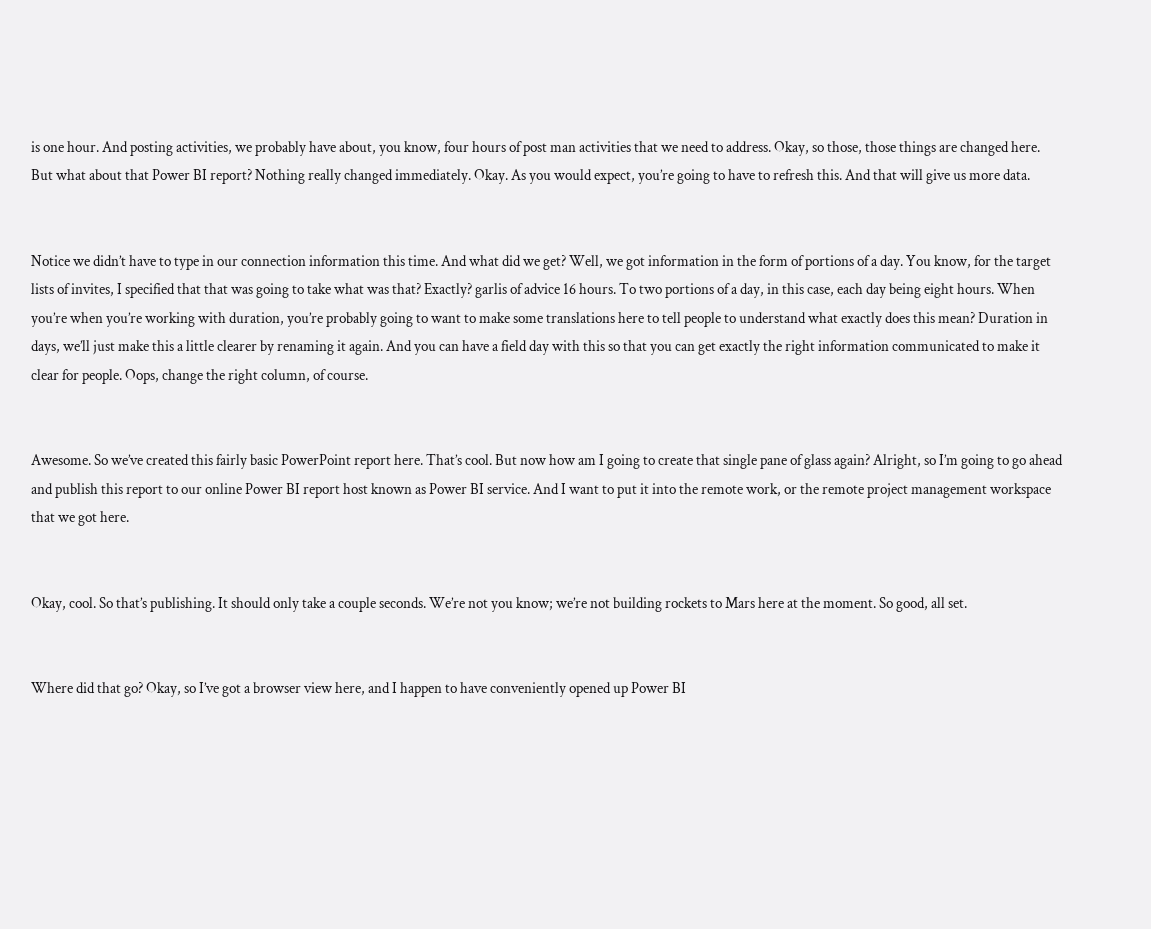is one hour. And posting activities, we probably have about, you know, four hours of post man activities that we need to address. Okay, so those, those things are changed here. But what about that Power BI report? Nothing really changed immediately. Okay. As you would expect, you’re going to have to refresh this. And that will give us more data.


Notice we didn’t have to type in our connection information this time. And what did we get? Well, we got information in the form of portions of a day. You know, for the target lists of invites, I specified that that was going to take what was that? Exactly? garlis of advice 16 hours. To two portions of a day, in this case, each day being eight hours. When you’re when you’re working with duration, you’re probably going to want to make some translations here to tell people to understand what exactly does this mean? Duration in days, we’ll just make this a little clearer by renaming it again. And you can have a field day with this so that you can get exactly the right information communicated to make it clear for people. Oops, change the right column, of course.


Awesome. So we’ve created this fairly basic PowerPoint report here. That’s cool. But now how am I going to create that single pane of glass again? Alright, so I’m going to go ahead and publish this report to our online Power BI report host known as Power BI service. And I want to put it into the remote work, or the remote project management workspace that we got here.


Okay, cool. So that’s publishing. It should only take a couple seconds. We’re not you know; we’re not building rockets to Mars here at the moment. So good, all set.


Where did that go? Okay, so I’ve got a browser view here, and I happen to have conveniently opened up Power BI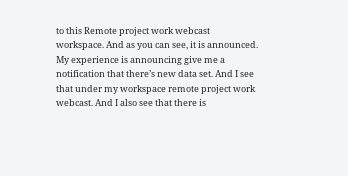to this Remote project work webcast workspace. And as you can see, it is announced. My experience is announcing give me a notification that there’s new data set. And I see that under my workspace remote project work webcast. And I also see that there is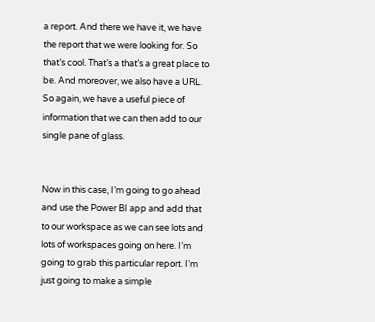a report. And there we have it, we have the report that we were looking for. So that’s cool. That’s a that’s a great place to be. And moreover, we also have a URL. So again, we have a useful piece of information that we can then add to our single pane of glass.


Now in this case, I’m going to go ahead and use the Power BI app and add that to our workspace as we can see lots and lots of workspaces going on here. I’m going to grab this particular report. I’m just going to make a simple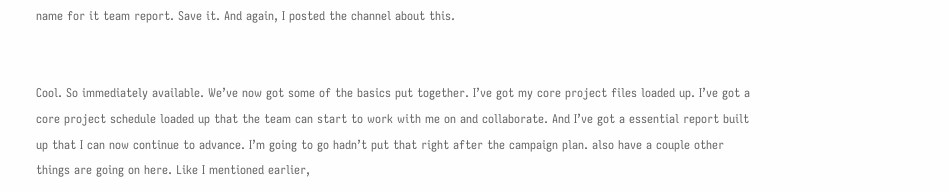name for it team report. Save it. And again, I posted the channel about this.


Cool. So immediately available. We’ve now got some of the basics put together. I’ve got my core project files loaded up. I’ve got a core project schedule loaded up that the team can start to work with me on and collaborate. And I’ve got a essential report built up that I can now continue to advance. I’m going to go hadn’t put that right after the campaign plan. also have a couple other things are going on here. Like I mentioned earlier,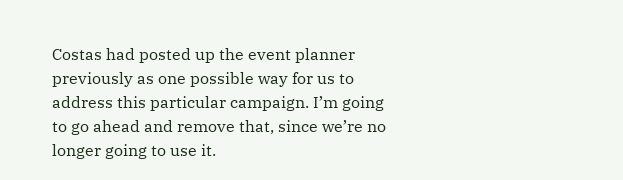Costas had posted up the event planner previously as one possible way for us to address this particular campaign. I’m going to go ahead and remove that, since we’re no longer going to use it.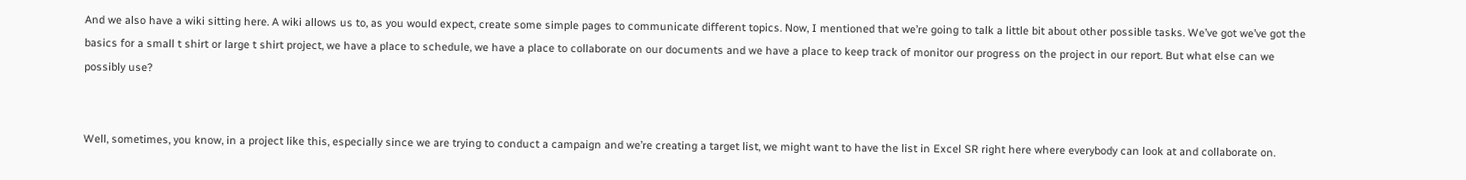And we also have a wiki sitting here. A wiki allows us to, as you would expect, create some simple pages to communicate different topics. Now, I mentioned that we’re going to talk a little bit about other possible tasks. We’ve got we’ve got the basics for a small t shirt or large t shirt project, we have a place to schedule, we have a place to collaborate on our documents and we have a place to keep track of monitor our progress on the project in our report. But what else can we possibly use?


Well, sometimes, you know, in a project like this, especially since we are trying to conduct a campaign and we’re creating a target list, we might want to have the list in Excel SR right here where everybody can look at and collaborate on.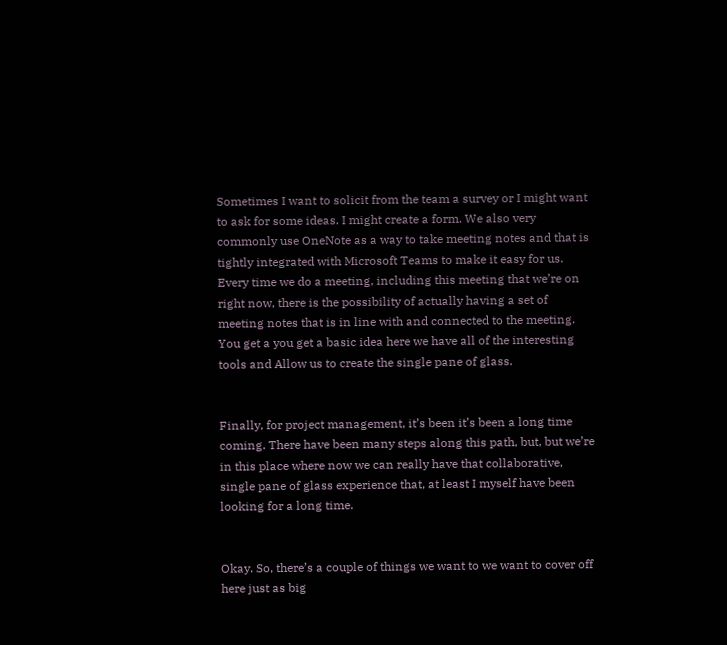Sometimes I want to solicit from the team a survey or I might want to ask for some ideas. I might create a form. We also very commonly use OneNote as a way to take meeting notes and that is tightly integrated with Microsoft Teams to make it easy for us. Every time we do a meeting, including this meeting that we’re on right now, there is the possibility of actually having a set of meeting notes that is in line with and connected to the meeting. You get a you get a basic idea here we have all of the interesting tools and Allow us to create the single pane of glass.


Finally, for project management, it’s been it’s been a long time coming. There have been many steps along this path, but, but we’re in this place where now we can really have that collaborative, single pane of glass experience that, at least I myself have been looking for a long time.


Okay. So, there’s a couple of things we want to we want to cover off here just as big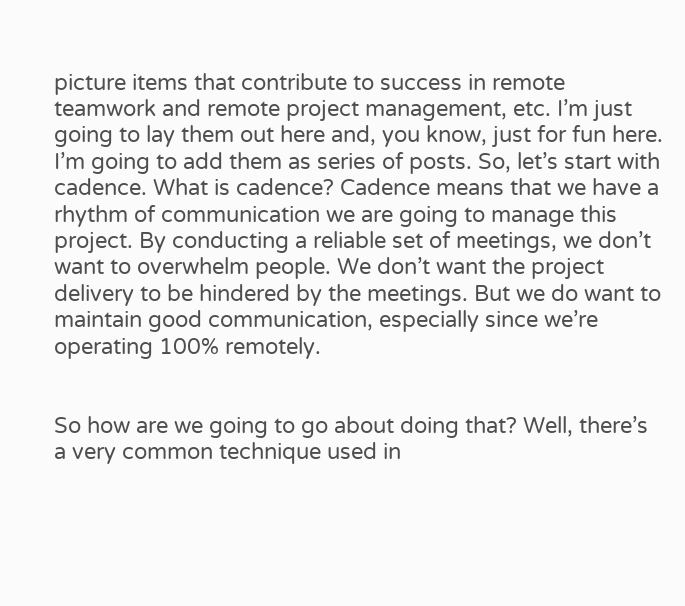picture items that contribute to success in remote teamwork and remote project management, etc. I’m just going to lay them out here and, you know, just for fun here. I’m going to add them as series of posts. So, let’s start with cadence. What is cadence? Cadence means that we have a rhythm of communication we are going to manage this project. By conducting a reliable set of meetings, we don’t want to overwhelm people. We don’t want the project delivery to be hindered by the meetings. But we do want to maintain good communication, especially since we’re operating 100% remotely.


So how are we going to go about doing that? Well, there’s a very common technique used in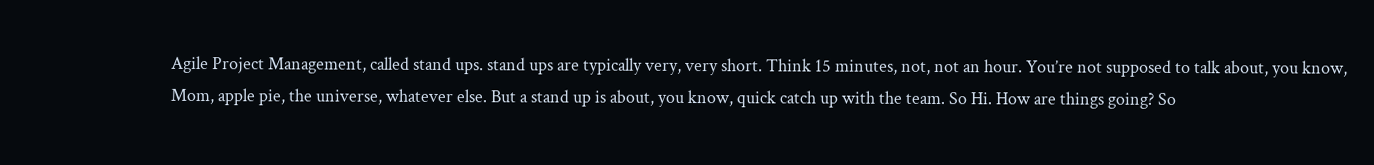Agile Project Management, called stand ups. stand ups are typically very, very short. Think 15 minutes, not, not an hour. You’re not supposed to talk about, you know, Mom, apple pie, the universe, whatever else. But a stand up is about, you know, quick catch up with the team. So Hi. How are things going? So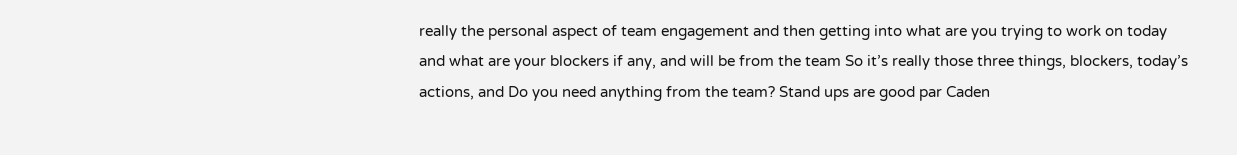really the personal aspect of team engagement and then getting into what are you trying to work on today and what are your blockers if any, and will be from the team So it’s really those three things, blockers, today’s actions, and Do you need anything from the team? Stand ups are good par Caden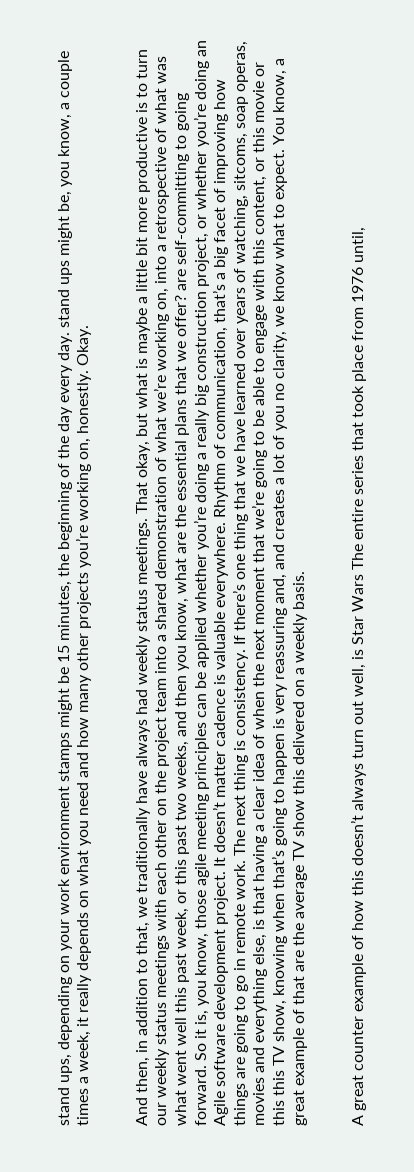stand ups, depending on your work environment stamps might be 15 minutes, the beginning of the day every day. stand ups might be, you know, a couple times a week, it really depends on what you need and how many other projects you’re working on, honestly. Okay.


And then, in addition to that, we traditionally have always had weekly status meetings. That okay, but what is maybe a little bit more productive is to turn our weekly status meetings with each other on the project team into a shared demonstration of what we’re working on, into a retrospective of what was what went well this past week, or this past two weeks, and then you know, what are the essential plans that we offer? are self-committing to going forward. So it is, you know, those agile meeting principles can be applied whether you’re doing a really big construction project, or whether you’re doing an Agile software development project. It doesn’t matter cadence is valuable everywhere. Rhythm of communication, that’s a big facet of improving how things are going to go in remote work. The next thing is consistency. If there’s one thing that we have learned over years of watching, sitcoms, soap operas, movies and everything else, is that having a clear idea of when the next moment that we’re going to be able to engage with this content, or this movie or this this TV show, knowing when that’s going to happen is very reassuring and, and creates a lot of you no clarity, we know what to expect. You know, a great example of that are the average TV show this delivered on a weekly basis.


A great counter example of how this doesn’t always turn out well, is Star Wars The entire series that took place from 1976 until,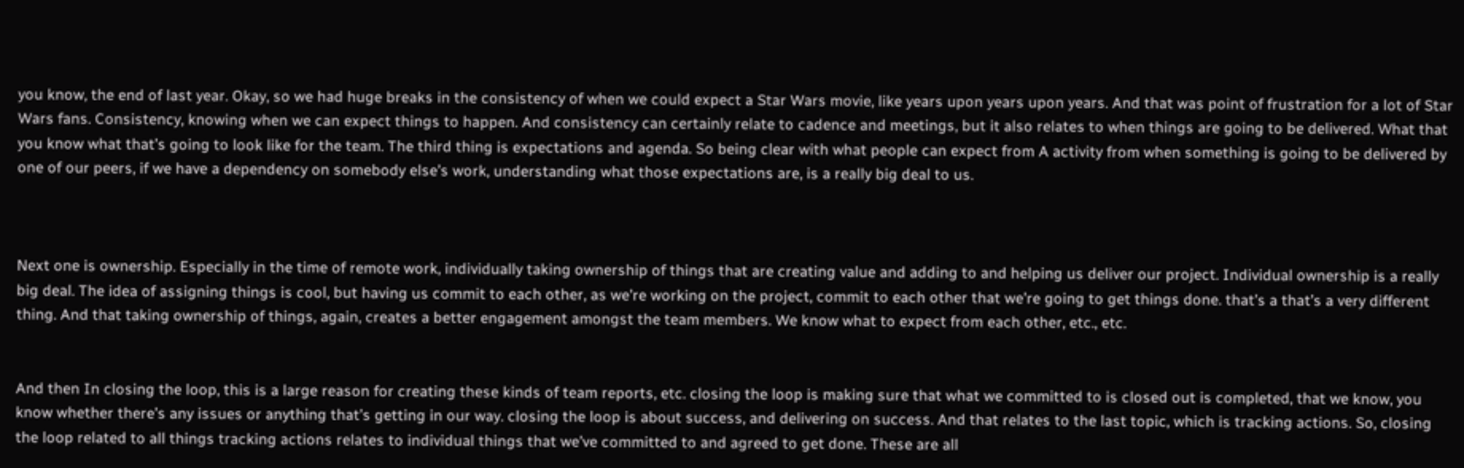you know, the end of last year. Okay, so we had huge breaks in the consistency of when we could expect a Star Wars movie, like years upon years upon years. And that was point of frustration for a lot of Star Wars fans. Consistency, knowing when we can expect things to happen. And consistency can certainly relate to cadence and meetings, but it also relates to when things are going to be delivered. What that you know what that’s going to look like for the team. The third thing is expectations and agenda. So being clear with what people can expect from A activity from when something is going to be delivered by one of our peers, if we have a dependency on somebody else’s work, understanding what those expectations are, is a really big deal to us.



Next one is ownership. Especially in the time of remote work, individually taking ownership of things that are creating value and adding to and helping us deliver our project. Individual ownership is a really big deal. The idea of assigning things is cool, but having us commit to each other, as we’re working on the project, commit to each other that we’re going to get things done. that’s a that’s a very different thing. And that taking ownership of things, again, creates a better engagement amongst the team members. We know what to expect from each other, etc., etc.


And then In closing the loop, this is a large reason for creating these kinds of team reports, etc. closing the loop is making sure that what we committed to is closed out is completed, that we know, you know whether there’s any issues or anything that’s getting in our way. closing the loop is about success, and delivering on success. And that relates to the last topic, which is tracking actions. So, closing the loop related to all things tracking actions relates to individual things that we’ve committed to and agreed to get done. These are all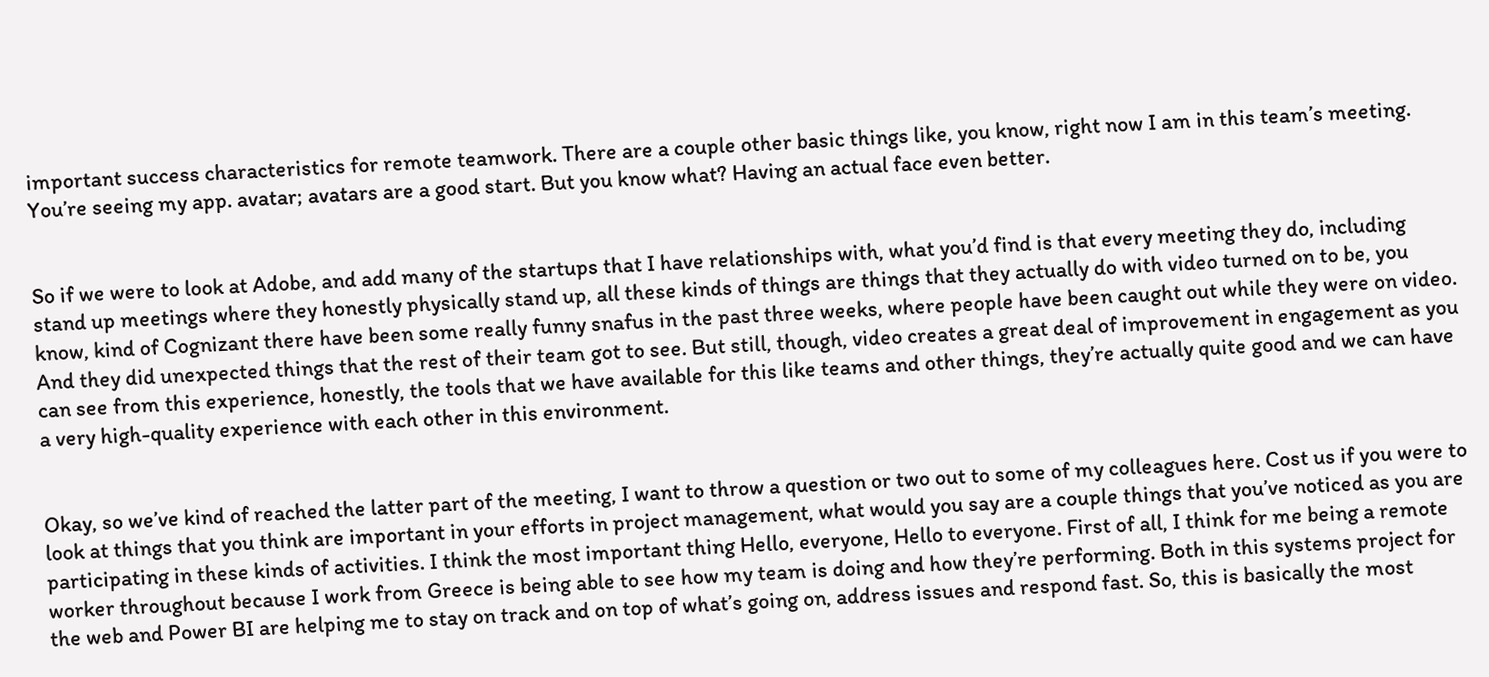important success characteristics for remote teamwork. There are a couple other basic things like, you know, right now I am in this team’s meeting. You’re seeing my app. avatar; avatars are a good start. But you know what? Having an actual face even better.


So if we were to look at Adobe, and add many of the startups that I have relationships with, what you’d find is that every meeting they do, including stand up meetings where they honestly physically stand up, all these kinds of things are things that they actually do with video turned on to be, you know, kind of Cognizant there have been some really funny snafus in the past three weeks, where people have been caught out while they were on video. And they did unexpected things that the rest of their team got to see. But still, though, video creates a great deal of improvement in engagement as you can see from this experience, honestly, the tools that we have available for this like teams and other things, they’re actually quite good and we can have a very high-quality experience with each other in this environment.


Okay, so we’ve kind of reached the latter part of the meeting, I want to throw a question or two out to some of my colleagues here. Cost us if you were to look at things that you think are important in your efforts in project management, what would you say are a couple things that you’ve noticed as you are participating in these kinds of activities. I think the most important thing Hello, everyone, Hello to everyone. First of all, I think for me being a remote worker throughout because I work from Greece is being able to see how my team is doing and how they’re performing. Both in this systems project for the web and Power BI are helping me to stay on track and on top of what’s going on, address issues and respond fast. So, this is basically the most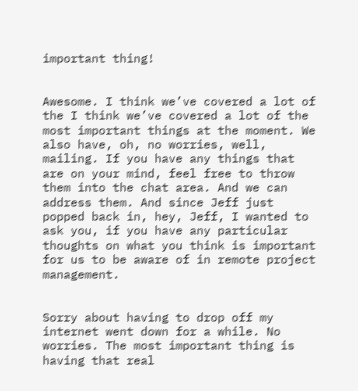important thing!


Awesome. I think we’ve covered a lot of the I think we’ve covered a lot of the most important things at the moment. We also have, oh, no worries, well, mailing. If you have any things that are on your mind, feel free to throw them into the chat area. And we can address them. And since Jeff just popped back in, hey, Jeff, I wanted to ask you, if you have any particular thoughts on what you think is important for us to be aware of in remote project management.


Sorry about having to drop off my internet went down for a while. No worries. The most important thing is having that real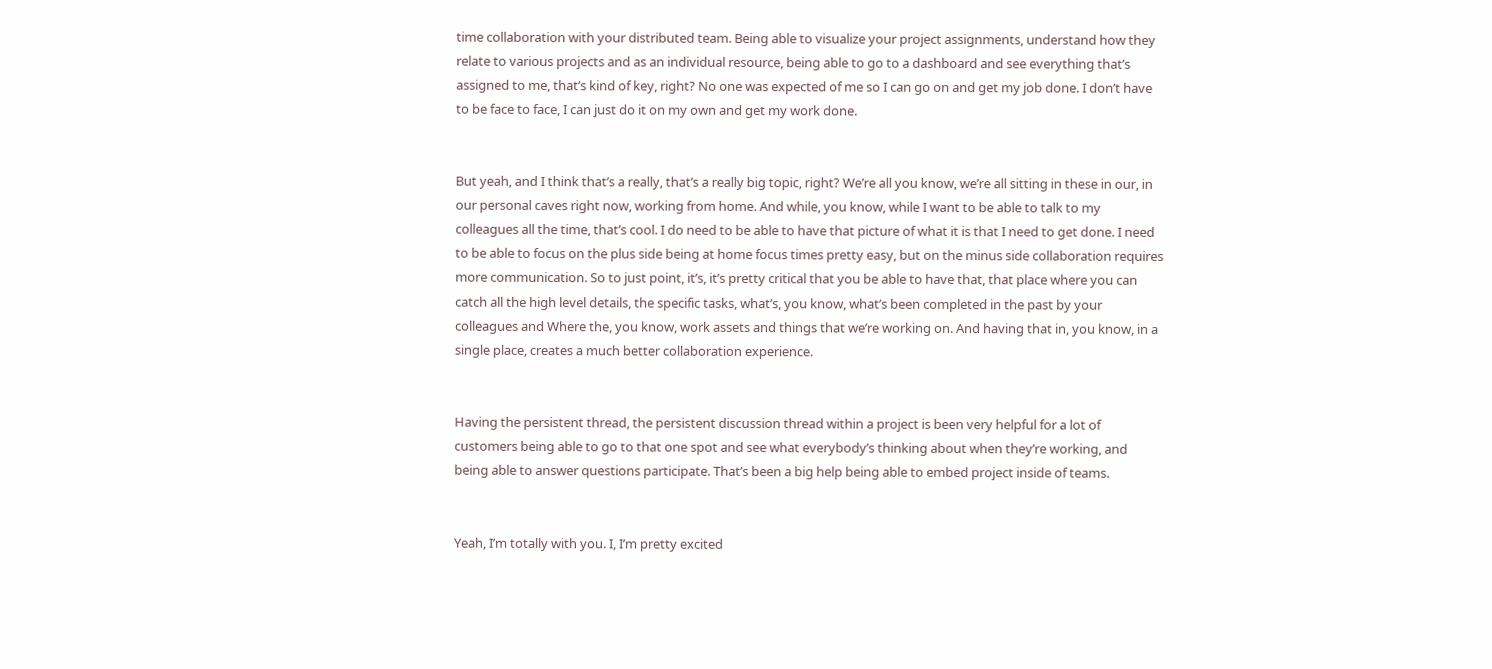time collaboration with your distributed team. Being able to visualize your project assignments, understand how they relate to various projects and as an individual resource, being able to go to a dashboard and see everything that’s assigned to me, that’s kind of key, right? No one was expected of me so I can go on and get my job done. I don’t have to be face to face, I can just do it on my own and get my work done.


But yeah, and I think that’s a really, that’s a really big topic, right? We’re all you know, we’re all sitting in these in our, in our personal caves right now, working from home. And while, you know, while I want to be able to talk to my colleagues all the time, that’s cool. I do need to be able to have that picture of what it is that I need to get done. I need to be able to focus on the plus side being at home focus times pretty easy, but on the minus side collaboration requires more communication. So to just point, it’s, it’s pretty critical that you be able to have that, that place where you can catch all the high level details, the specific tasks, what’s, you know, what’s been completed in the past by your colleagues and Where the, you know, work assets and things that we’re working on. And having that in, you know, in a single place, creates a much better collaboration experience.


Having the persistent thread, the persistent discussion thread within a project is been very helpful for a lot of customers being able to go to that one spot and see what everybody’s thinking about when they’re working, and being able to answer questions participate. That’s been a big help being able to embed project inside of teams.


Yeah, I’m totally with you. I, I’m pretty excited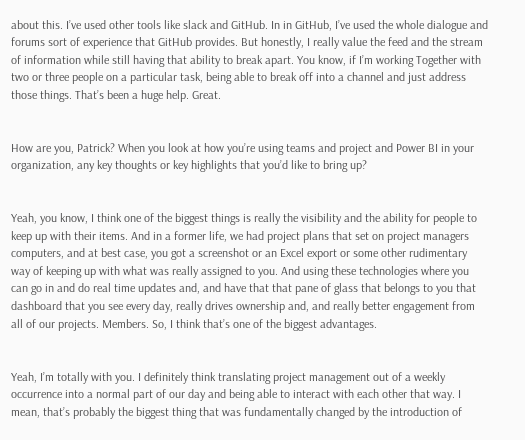about this. I’ve used other tools like slack and GitHub. In in GitHub, I’ve used the whole dialogue and forums sort of experience that GitHub provides. But honestly, I really value the feed and the stream of information while still having that ability to break apart. You know, if I’m working Together with two or three people on a particular task, being able to break off into a channel and just address those things. That’s been a huge help. Great.


How are you, Patrick? When you look at how you’re using teams and project and Power BI in your organization, any key thoughts or key highlights that you’d like to bring up?


Yeah, you know, I think one of the biggest things is really the visibility and the ability for people to keep up with their items. And in a former life, we had project plans that set on project managers computers, and at best case, you got a screenshot or an Excel export or some other rudimentary way of keeping up with what was really assigned to you. And using these technologies where you can go in and do real time updates and, and have that that pane of glass that belongs to you that dashboard that you see every day, really drives ownership and, and really better engagement from all of our projects. Members. So, I think that’s one of the biggest advantages.


Yeah, I’m totally with you. I definitely think translating project management out of a weekly occurrence into a normal part of our day and being able to interact with each other that way. I mean, that’s probably the biggest thing that was fundamentally changed by the introduction of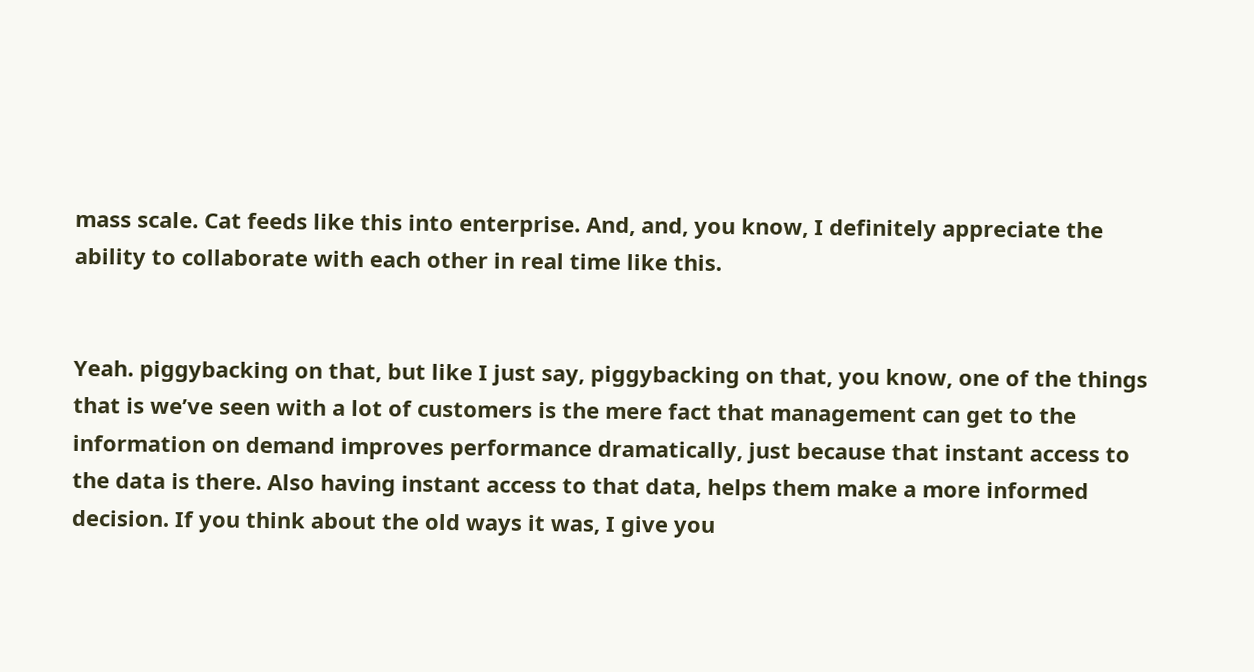mass scale. Cat feeds like this into enterprise. And, and, you know, I definitely appreciate the ability to collaborate with each other in real time like this.


Yeah. piggybacking on that, but like I just say, piggybacking on that, you know, one of the things that is we’ve seen with a lot of customers is the mere fact that management can get to the information on demand improves performance dramatically, just because that instant access to the data is there. Also having instant access to that data, helps them make a more informed decision. If you think about the old ways it was, I give you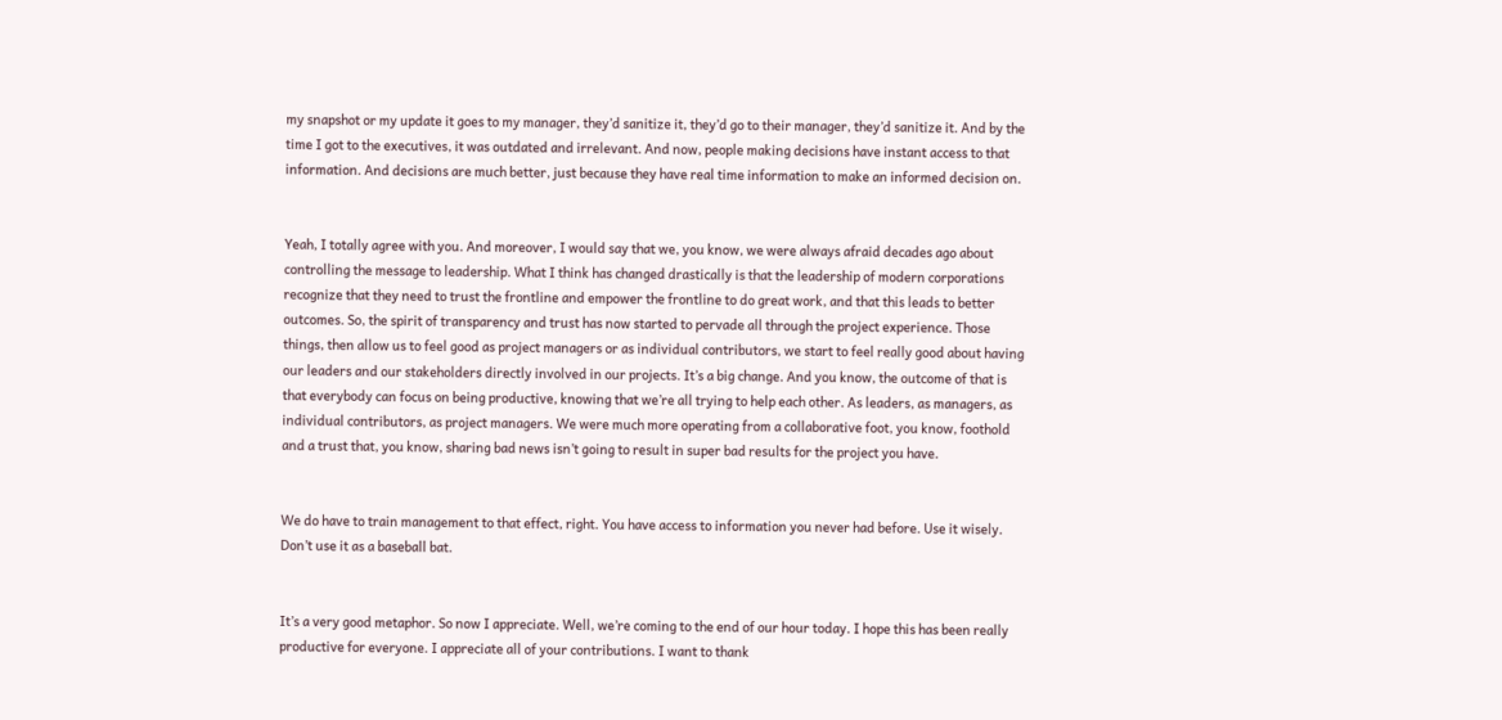my snapshot or my update it goes to my manager, they’d sanitize it, they’d go to their manager, they’d sanitize it. And by the time I got to the executives, it was outdated and irrelevant. And now, people making decisions have instant access to that information. And decisions are much better, just because they have real time information to make an informed decision on.


Yeah, I totally agree with you. And moreover, I would say that we, you know, we were always afraid decades ago about controlling the message to leadership. What I think has changed drastically is that the leadership of modern corporations recognize that they need to trust the frontline and empower the frontline to do great work, and that this leads to better outcomes. So, the spirit of transparency and trust has now started to pervade all through the project experience. Those things, then allow us to feel good as project managers or as individual contributors, we start to feel really good about having our leaders and our stakeholders directly involved in our projects. It’s a big change. And you know, the outcome of that is that everybody can focus on being productive, knowing that we’re all trying to help each other. As leaders, as managers, as individual contributors, as project managers. We were much more operating from a collaborative foot, you know, foothold and a trust that, you know, sharing bad news isn’t going to result in super bad results for the project you have.


We do have to train management to that effect, right. You have access to information you never had before. Use it wisely. Don’t use it as a baseball bat.


It’s a very good metaphor. So now I appreciate. Well, we’re coming to the end of our hour today. I hope this has been really productive for everyone. I appreciate all of your contributions. I want to thank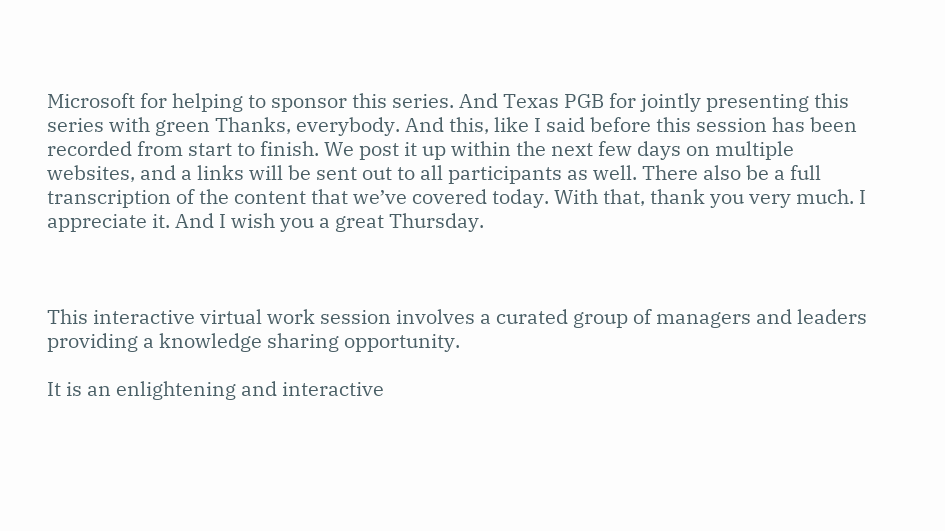Microsoft for helping to sponsor this series. And Texas PGB for jointly presenting this series with green Thanks, everybody. And this, like I said before this session has been recorded from start to finish. We post it up within the next few days on multiple websites, and a links will be sent out to all participants as well. There also be a full transcription of the content that we’ve covered today. With that, thank you very much. I appreciate it. And I wish you a great Thursday.



This interactive virtual work session involves a curated group of managers and leaders providing a knowledge sharing opportunity.

It is an enlightening and interactive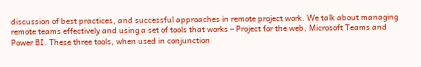discussion of best practices, and successful approaches in remote project work. We talk about managing remote teams effectively and using a set of tools that works – Project for the web, Microsoft Teams and Power BI. These three tools, when used in conjunction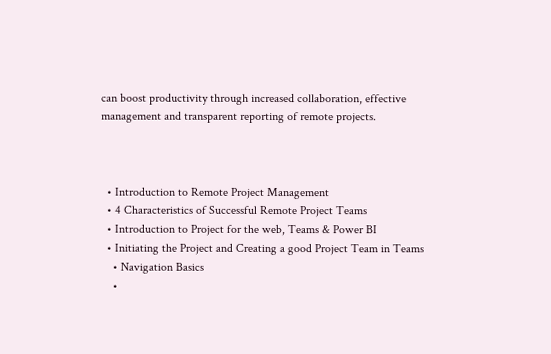can boost productivity through increased collaboration, effective management and transparent reporting of remote projects.



  • Introduction to Remote Project Management
  • 4 Characteristics of Successful Remote Project Teams
  • Introduction to Project for the web, Teams & Power BI
  • Initiating the Project and Creating a good Project Team in Teams
    • Navigation Basics
    •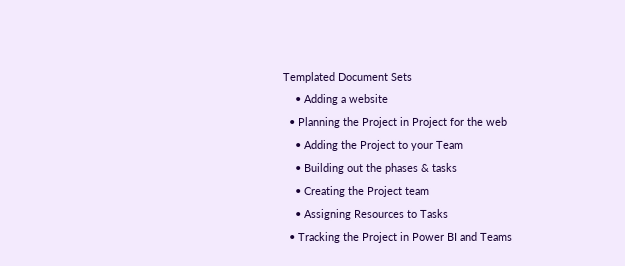Templated Document Sets
    • Adding a website
  • Planning the Project in Project for the web
    • Adding the Project to your Team
    • Building out the phases & tasks
    • Creating the Project team
    • Assigning Resources to Tasks
  • Tracking the Project in Power BI and Teams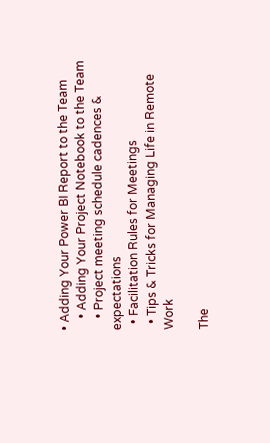• Adding Your Power BI Report to the Team
    • Adding Your Project Notebook to the Team
    • Project meeting schedule cadences & expectations
  • Facilitation Rules for Meetings
  • Tips & Tricks for Managing Life in Remote Work

The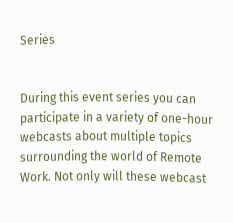Series


During this event series you can participate in a variety of one-hour webcasts about multiple topics surrounding the world of Remote Work. Not only will these webcast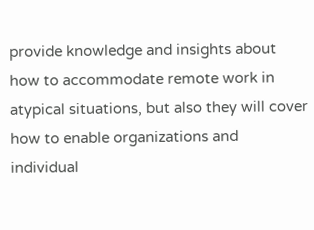provide knowledge and insights about how to accommodate remote work in atypical situations, but also they will cover how to enable organizations and individual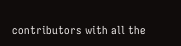contributors with all the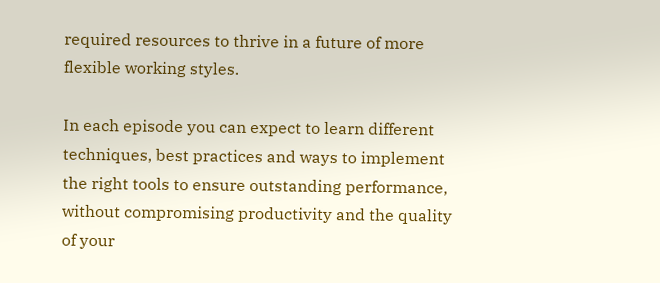required resources to thrive in a future of more flexible working styles.

In each episode you can expect to learn different techniques, best practices and ways to implement the right tools to ensure outstanding performance, without compromising productivity and the quality of your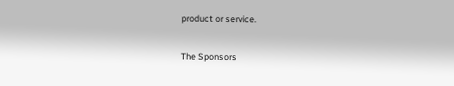product or service.


The Sponsors